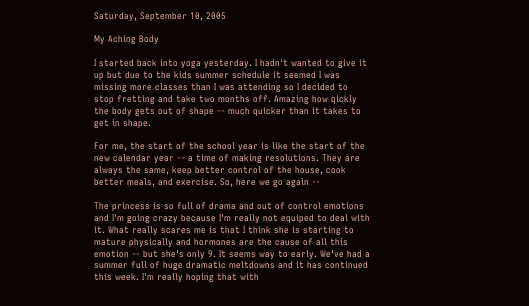Saturday, September 10, 2005

My Aching Body

I started back into yoga yesterday. I hadn't wanted to give it up but due to the kids summer schedule it seemed I was missing more classes than I was attending so I decided to stop fretting and take two months off. Amazing how qickly the body gets out of shape -- much quicker than it takes to get in shape.

For me, the start of the school year is like the start of the new calendar year -- a time of making resolutions. They are always the same, keep better control of the house, cook better meals, and exercise. So, here we go again --

The princess is so full of drama and out of control emotions and I'm going crazy because I'm really not equiped to deal with it. What really scares me is that I think she is starting to mature physically and hormones are the cause of all this emotion -- but she's only 9. It seems way to early. We've had a summer full of huge dramatic meltdowns and it has continued this week. I'm really hoping that with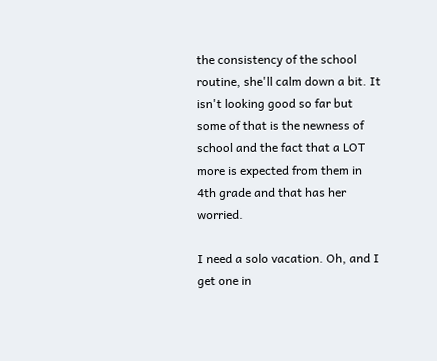the consistency of the school routine, she'll calm down a bit. It isn't looking good so far but some of that is the newness of school and the fact that a LOT more is expected from them in 4th grade and that has her worried.

I need a solo vacation. Oh, and I get one in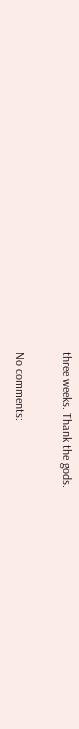three weeks. Thank the gods.

No comments: